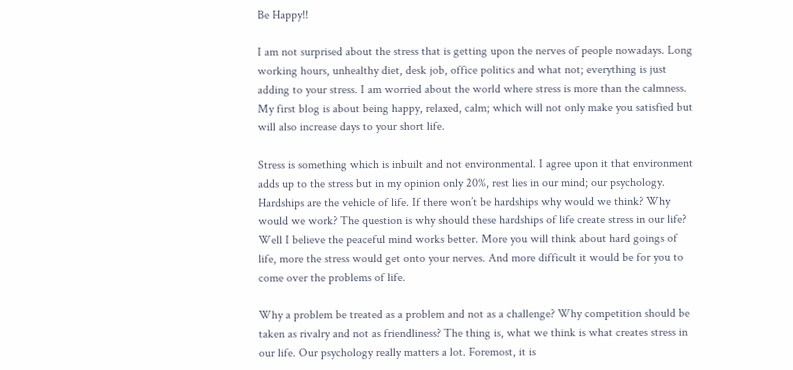Be Happy!!

I am not surprised about the stress that is getting upon the nerves of people nowadays. Long working hours, unhealthy diet, desk job, office politics and what not; everything is just adding to your stress. I am worried about the world where stress is more than the calmness. My first blog is about being happy, relaxed, calm; which will not only make you satisfied but will also increase days to your short life.

Stress is something which is inbuilt and not environmental. I agree upon it that environment adds up to the stress but in my opinion only 20%, rest lies in our mind; our psychology. Hardships are the vehicle of life. If there won’t be hardships why would we think? Why would we work? The question is why should these hardships of life create stress in our life? Well I believe the peaceful mind works better. More you will think about hard goings of life, more the stress would get onto your nerves. And more difficult it would be for you to come over the problems of life.

Why a problem be treated as a problem and not as a challenge? Why competition should be taken as rivalry and not as friendliness? The thing is, what we think is what creates stress in our life. Our psychology really matters a lot. Foremost, it is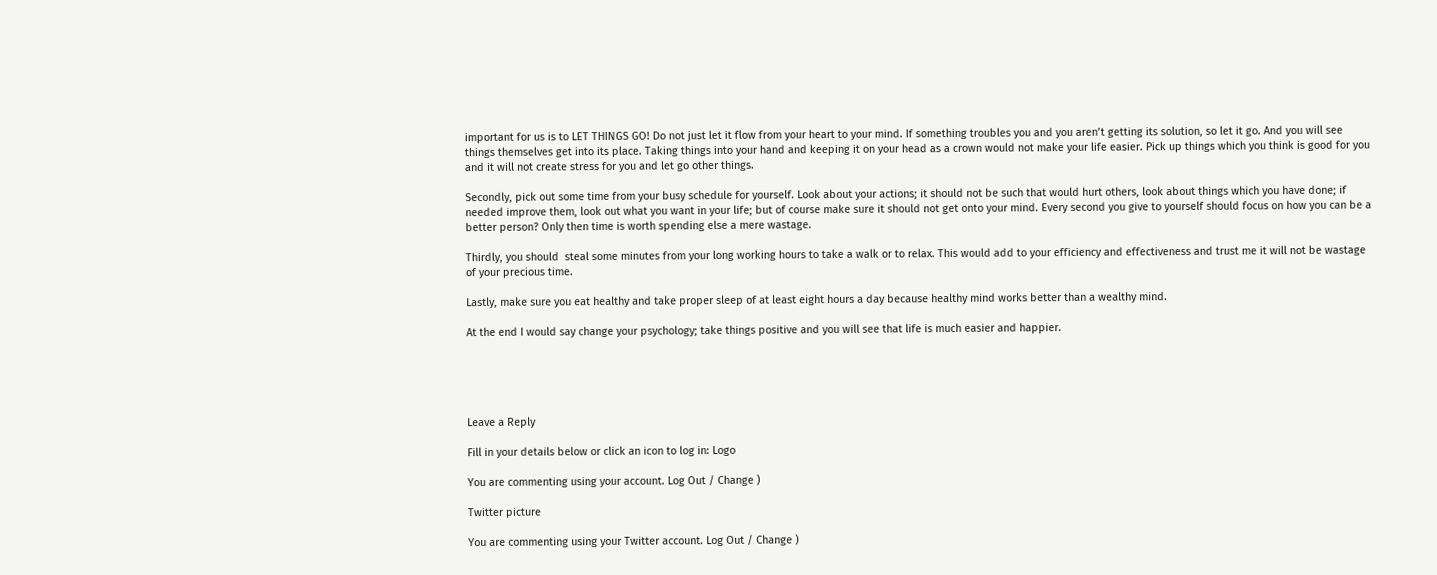important for us is to LET THINGS GO! Do not just let it flow from your heart to your mind. If something troubles you and you aren’t getting its solution, so let it go. And you will see things themselves get into its place. Taking things into your hand and keeping it on your head as a crown would not make your life easier. Pick up things which you think is good for you and it will not create stress for you and let go other things.

Secondly, pick out some time from your busy schedule for yourself. Look about your actions; it should not be such that would hurt others, look about things which you have done; if needed improve them, look out what you want in your life; but of course make sure it should not get onto your mind. Every second you give to yourself should focus on how you can be a better person? Only then time is worth spending else a mere wastage.

Thirdly, you should  steal some minutes from your long working hours to take a walk or to relax. This would add to your efficiency and effectiveness and trust me it will not be wastage of your precious time.

Lastly, make sure you eat healthy and take proper sleep of at least eight hours a day because healthy mind works better than a wealthy mind.

At the end I would say change your psychology; take things positive and you will see that life is much easier and happier.





Leave a Reply

Fill in your details below or click an icon to log in: Logo

You are commenting using your account. Log Out / Change )

Twitter picture

You are commenting using your Twitter account. Log Out / Change )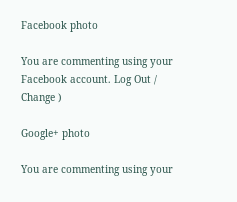Facebook photo

You are commenting using your Facebook account. Log Out / Change )

Google+ photo

You are commenting using your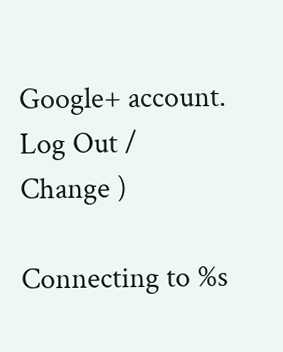Google+ account. Log Out / Change )

Connecting to %s